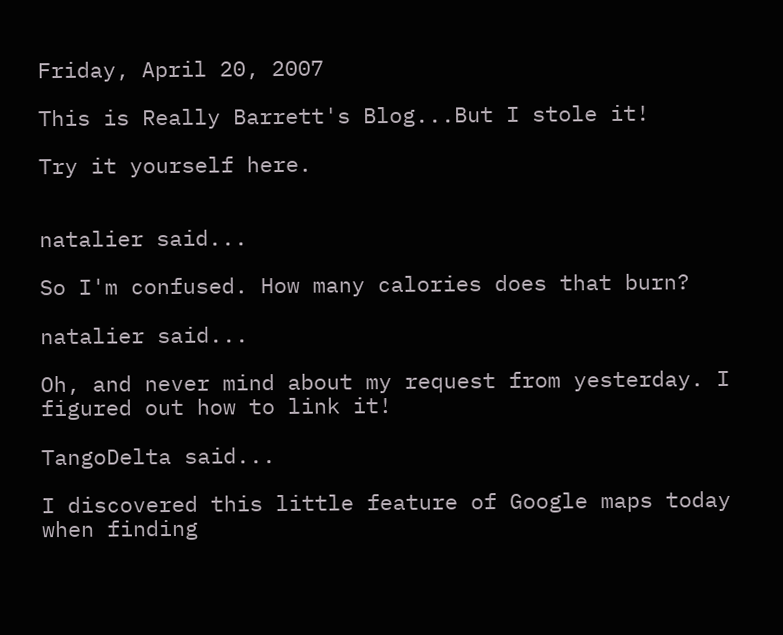Friday, April 20, 2007

This is Really Barrett's Blog...But I stole it!

Try it yourself here.


natalier said...

So I'm confused. How many calories does that burn?

natalier said...

Oh, and never mind about my request from yesterday. I figured out how to link it!

TangoDelta said...

I discovered this little feature of Google maps today when finding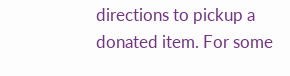directions to pickup a donated item. For some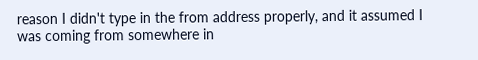reason I didn't type in the from address properly, and it assumed I was coming from somewhere in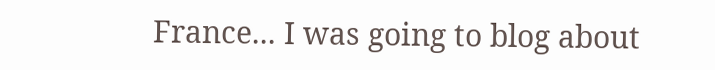France... I was going to blog about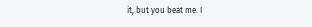it, but you beat me. I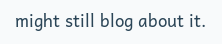might still blog about it.